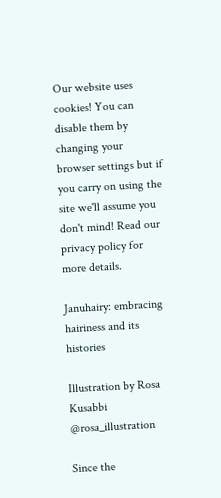Our website uses cookies! You can disable them by changing your browser settings but if you carry on using the site we'll assume you don't mind! Read our privacy policy for more details.

Januhairy: embracing hairiness and its histories

Illustration by Rosa Kusabbi @rosa_illustration

Since the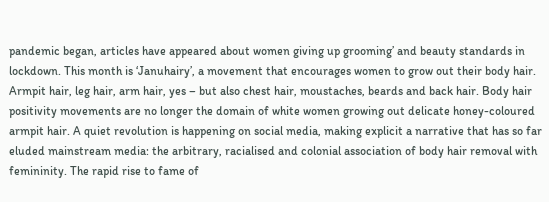pandemic began, articles have appeared about women giving up grooming’ and beauty standards in lockdown. This month is ‘Januhairy’, a movement that encourages women to grow out their body hair. Armpit hair, leg hair, arm hair, yes – but also chest hair, moustaches, beards and back hair. Body hair positivity movements are no longer the domain of white women growing out delicate honey-coloured armpit hair. A quiet revolution is happening on social media, making explicit a narrative that has so far eluded mainstream media: the arbitrary, racialised and colonial association of body hair removal with femininity. The rapid rise to fame of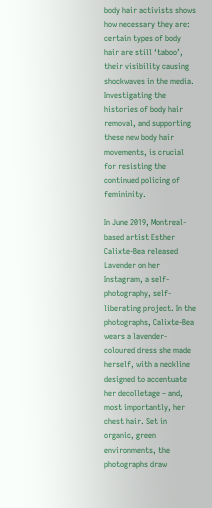body hair activists shows how necessary they are: certain types of body hair are still ‘taboo’, their visibility causing shockwaves in the media. Investigating the histories of body hair removal, and supporting these new body hair movements, is crucial for resisting the continued policing of femininity.

In June 2019, Montreal-based artist Esther Calixte-Bea released Lavender on her Instagram, a self-photography, self-liberating project. In the photographs, Calixte-Bea wears a lavender-coloured dress she made herself, with a neckline designed to accentuate her decolletage – and, most importantly, her chest hair. Set in organic, green environments, the photographs draw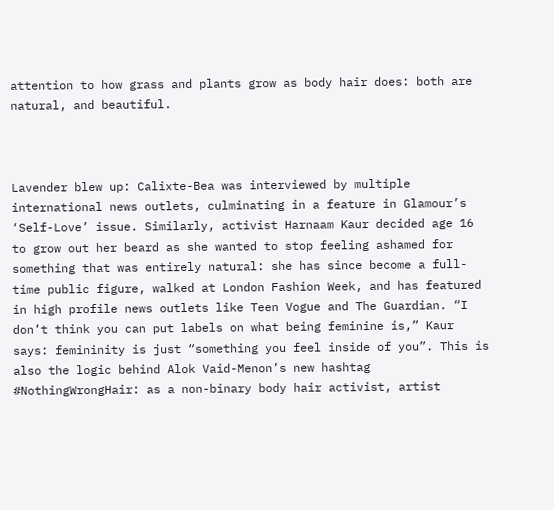attention to how grass and plants grow as body hair does: both are natural, and beautiful.



Lavender blew up: Calixte-Bea was interviewed by multiple international news outlets, culminating in a feature in Glamour’s ‘Self-Love’ issue. Similarly, activist Harnaam Kaur decided age 16 to grow out her beard as she wanted to stop feeling ashamed for something that was entirely natural: she has since become a full-time public figure, walked at London Fashion Week, and has featured in high profile news outlets like Teen Vogue and The Guardian. “I don’t think you can put labels on what being feminine is,” Kaur says: femininity is just “something you feel inside of you”. This is also the logic behind Alok Vaid-Menon’s new hashtag #NothingWrongHair: as a non-binary body hair activist, artist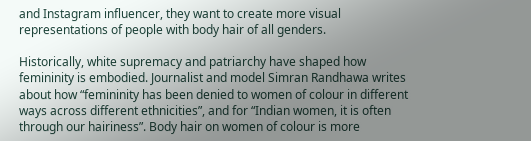and Instagram influencer, they want to create more visual representations of people with body hair of all genders.

Historically, white supremacy and patriarchy have shaped how femininity is embodied. Journalist and model Simran Randhawa writes about how “femininity has been denied to women of colour in different ways across different ethnicities”, and for “Indian women, it is often through our hairiness”. Body hair on women of colour is more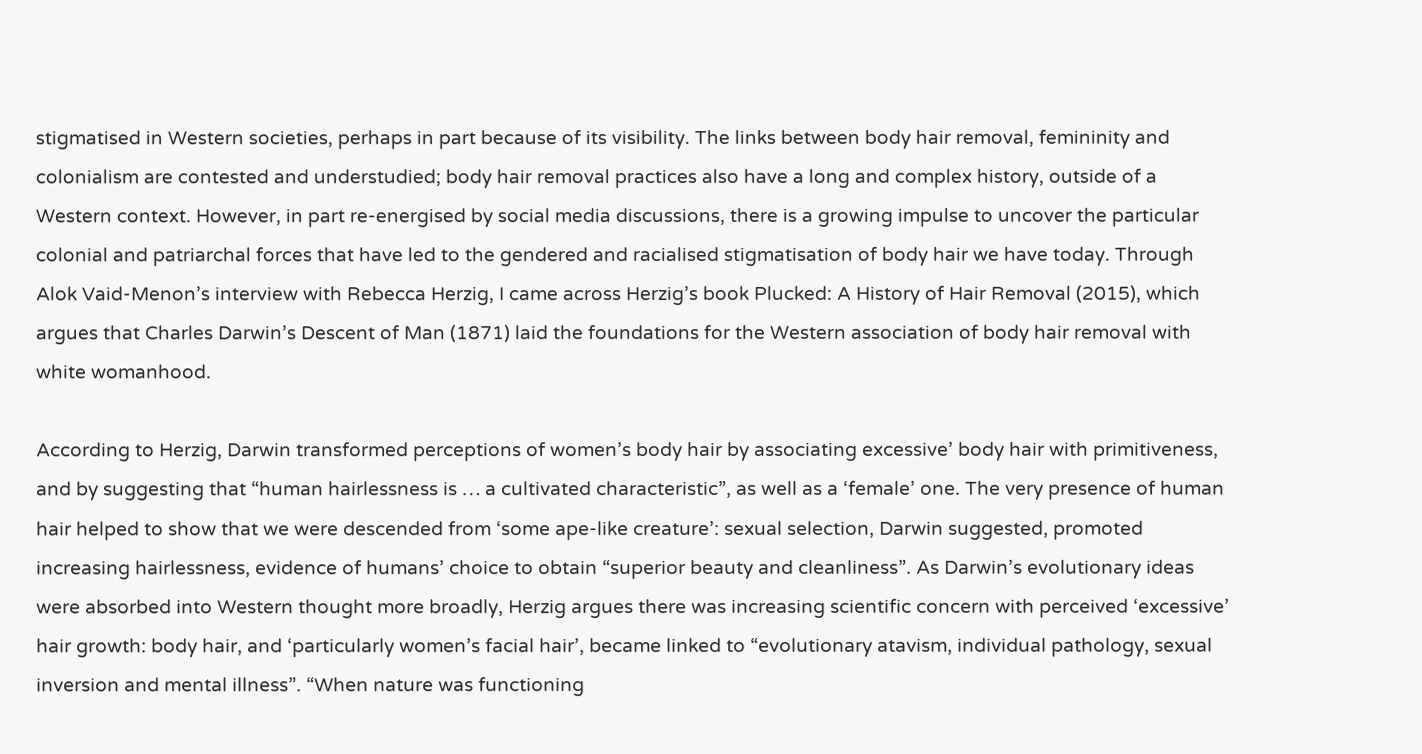stigmatised in Western societies, perhaps in part because of its visibility. The links between body hair removal, femininity and colonialism are contested and understudied; body hair removal practices also have a long and complex history, outside of a Western context. However, in part re-energised by social media discussions, there is a growing impulse to uncover the particular colonial and patriarchal forces that have led to the gendered and racialised stigmatisation of body hair we have today. Through Alok Vaid-Menon’s interview with Rebecca Herzig, I came across Herzig’s book Plucked: A History of Hair Removal (2015), which argues that Charles Darwin’s Descent of Man (1871) laid the foundations for the Western association of body hair removal with white womanhood.

According to Herzig, Darwin transformed perceptions of women’s body hair by associating excessive’ body hair with primitiveness, and by suggesting that “human hairlessness is … a cultivated characteristic”, as well as a ‘female’ one. The very presence of human hair helped to show that we were descended from ‘some ape-like creature’: sexual selection, Darwin suggested, promoted increasing hairlessness, evidence of humans’ choice to obtain “superior beauty and cleanliness”. As Darwin’s evolutionary ideas were absorbed into Western thought more broadly, Herzig argues there was increasing scientific concern with perceived ‘excessive’ hair growth: body hair, and ‘particularly women’s facial hair’, became linked to “evolutionary atavism, individual pathology, sexual inversion and mental illness”. “When nature was functioning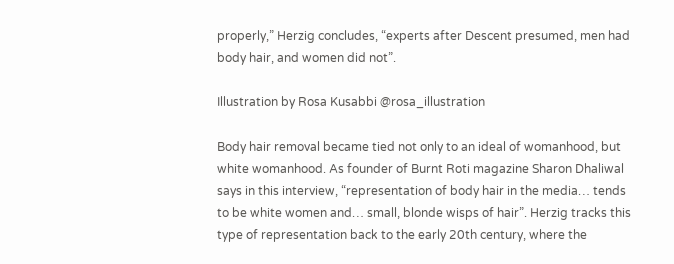properly,” Herzig concludes, “experts after Descent presumed, men had body hair, and women did not”.

Illustration by Rosa Kusabbi @rosa_illustration

Body hair removal became tied not only to an ideal of womanhood, but white womanhood. As founder of Burnt Roti magazine Sharon Dhaliwal says in this interview, “representation of body hair in the media… tends to be white women and… small, blonde wisps of hair”. Herzig tracks this type of representation back to the early 20th century, where the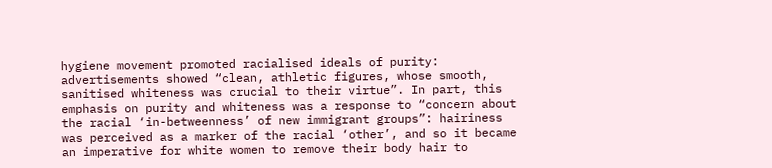hygiene movement promoted racialised ideals of purity: advertisements showed “clean, athletic figures, whose smooth, sanitised whiteness was crucial to their virtue”. In part, this emphasis on purity and whiteness was a response to “concern about the racial ‘in-betweenness’ of new immigrant groups”: hairiness was perceived as a marker of the racial ‘other’, and so it became an imperative for white women to remove their body hair to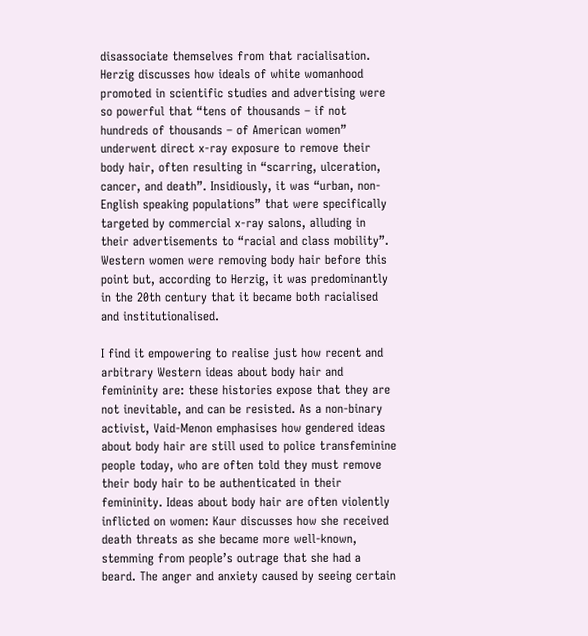disassociate themselves from that racialisation. Herzig discusses how ideals of white womanhood promoted in scientific studies and advertising were so powerful that “tens of thousands – if not hundreds of thousands – of American women” underwent direct x-ray exposure to remove their body hair, often resulting in “scarring, ulceration, cancer, and death”. Insidiously, it was “urban, non-English speaking populations” that were specifically targeted by commercial x-ray salons, alluding in their advertisements to “racial and class mobility”. Western women were removing body hair before this point but, according to Herzig, it was predominantly in the 20th century that it became both racialised and institutionalised.

I find it empowering to realise just how recent and arbitrary Western ideas about body hair and femininity are: these histories expose that they are not inevitable, and can be resisted. As a non-binary activist, Vaid-Menon emphasises how gendered ideas about body hair are still used to police transfeminine people today, who are often told they must remove their body hair to be authenticated in their femininity. Ideas about body hair are often violently inflicted on women: Kaur discusses how she received death threats as she became more well-known, stemming from people’s outrage that she had a beard. The anger and anxiety caused by seeing certain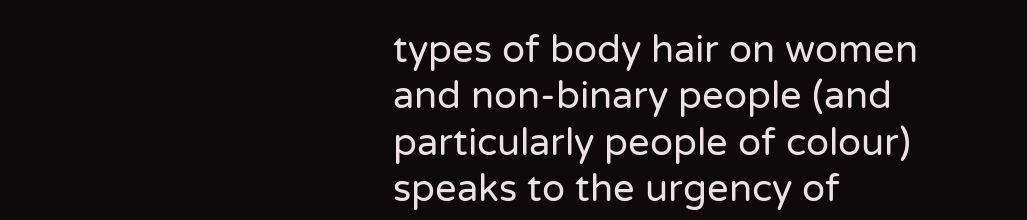types of body hair on women and non-binary people (and particularly people of colour) speaks to the urgency of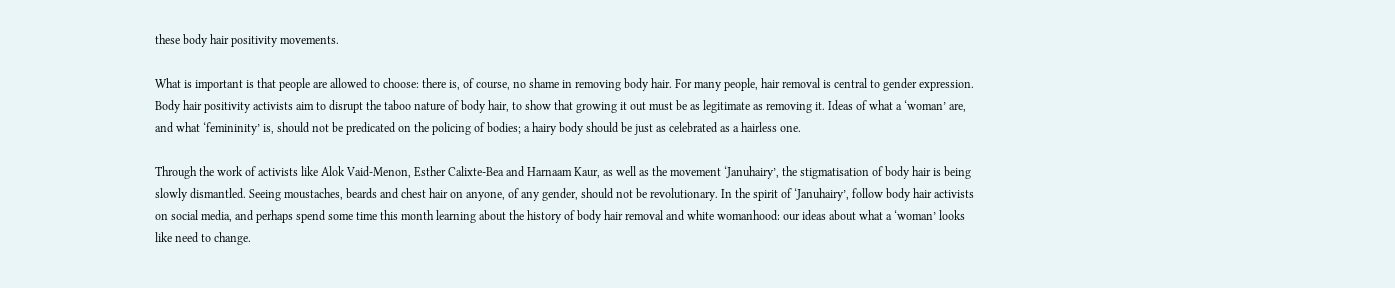these body hair positivity movements.

What is important is that people are allowed to choose: there is, of course, no shame in removing body hair. For many people, hair removal is central to gender expression. Body hair positivity activists aim to disrupt the taboo nature of body hair, to show that growing it out must be as legitimate as removing it. Ideas of what a ‘woman’ are, and what ‘femininity’ is, should not be predicated on the policing of bodies; a hairy body should be just as celebrated as a hairless one.

Through the work of activists like Alok Vaid-Menon, Esther Calixte-Bea and Harnaam Kaur, as well as the movement ‘Januhairy’, the stigmatisation of body hair is being slowly dismantled. Seeing moustaches, beards and chest hair on anyone, of any gender, should not be revolutionary. In the spirit of ‘Januhairy’, follow body hair activists on social media, and perhaps spend some time this month learning about the history of body hair removal and white womanhood: our ideas about what a ‘woman’ looks like need to change.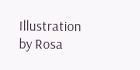Illustration by Rosa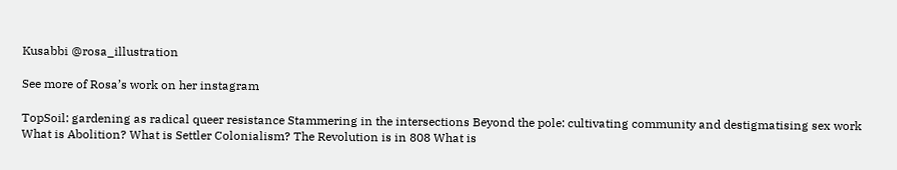Kusabbi @rosa_illustration

See more of Rosa’s work on her instagram

TopSoil: gardening as radical queer resistance Stammering in the intersections Beyond the pole: cultivating community and destigmatising sex work What is Abolition? What is Settler Colonialism? The Revolution is in 808 What is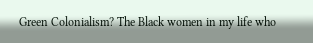Green Colonialism? The Black women in my life who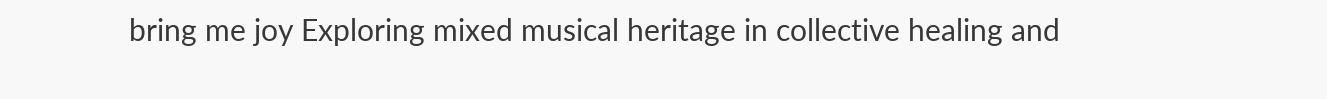bring me joy Exploring mixed musical heritage in collective healing and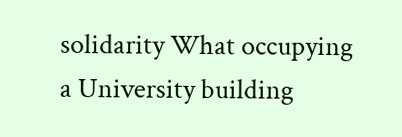solidarity What occupying a University building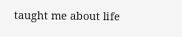taught me about life